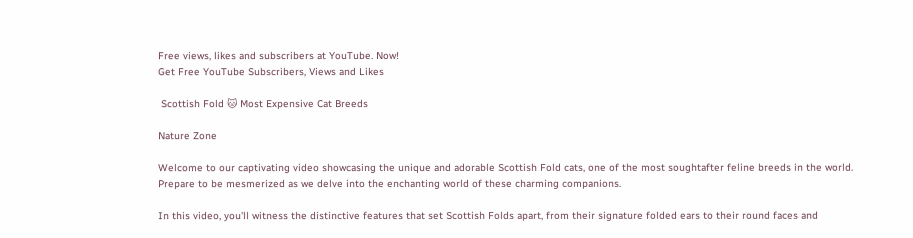Free views, likes and subscribers at YouTube. Now!
Get Free YouTube Subscribers, Views and Likes

 Scottish Fold 🐱 Most Expensive Cat Breeds

Nature Zone

Welcome to our captivating video showcasing the unique and adorable Scottish Fold cats, one of the most soughtafter feline breeds in the world. Prepare to be mesmerized as we delve into the enchanting world of these charming companions.

In this video, you'll witness the distinctive features that set Scottish Folds apart, from their signature folded ears to their round faces and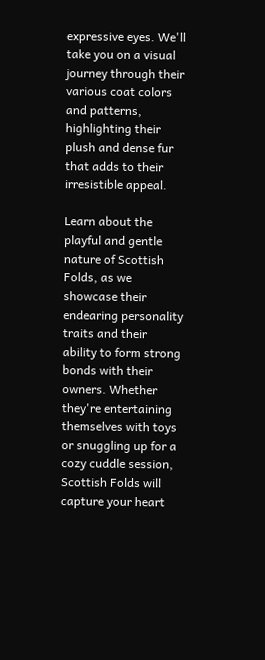expressive eyes. We'll take you on a visual journey through their various coat colors and patterns, highlighting their plush and dense fur that adds to their irresistible appeal.

Learn about the playful and gentle nature of Scottish Folds, as we showcase their endearing personality traits and their ability to form strong bonds with their owners. Whether they're entertaining themselves with toys or snuggling up for a cozy cuddle session, Scottish Folds will capture your heart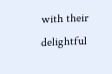with their delightful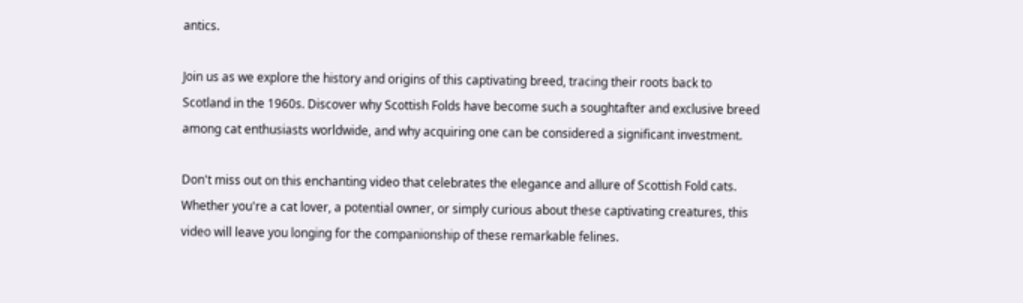antics.

Join us as we explore the history and origins of this captivating breed, tracing their roots back to Scotland in the 1960s. Discover why Scottish Folds have become such a soughtafter and exclusive breed among cat enthusiasts worldwide, and why acquiring one can be considered a significant investment.

Don't miss out on this enchanting video that celebrates the elegance and allure of Scottish Fold cats. Whether you're a cat lover, a potential owner, or simply curious about these captivating creatures, this video will leave you longing for the companionship of these remarkable felines.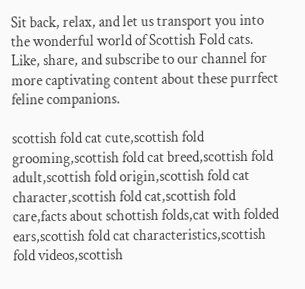Sit back, relax, and let us transport you into the wonderful world of Scottish Fold cats. Like, share, and subscribe to our channel for more captivating content about these purrfect feline companions.

scottish fold cat cute,scottish fold grooming,scottish fold cat breed,scottish fold adult,scottish fold origin,scottish fold cat character,scottish fold cat,scottish fold care,facts about schottish folds,cat with folded ears,scottish fold cat characteristics,scottish fold videos,scottish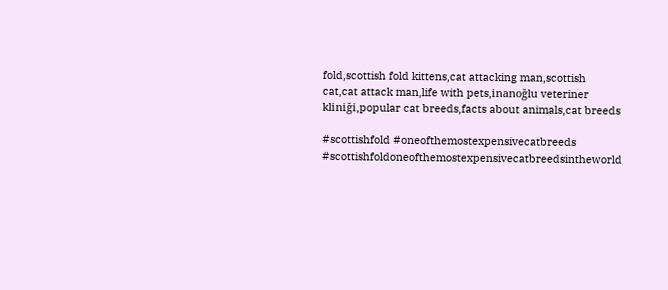fold,scottish fold kittens,cat attacking man,scottish cat,cat attack man,life with pets,inanoğlu veteriner kliniği,popular cat breeds,facts about animals,cat breeds

#scottishfold #oneofthemostexpensivecatbreeds #scottishfoldoneofthemostexpensivecatbreedsintheworld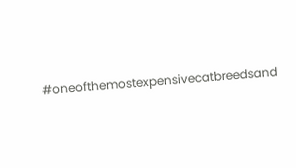#oneofthemostexpensivecatbreedsand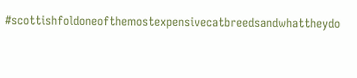#scottishfoldoneofthemostexpensivecatbreedsandwhattheydo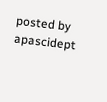posted by apascidept